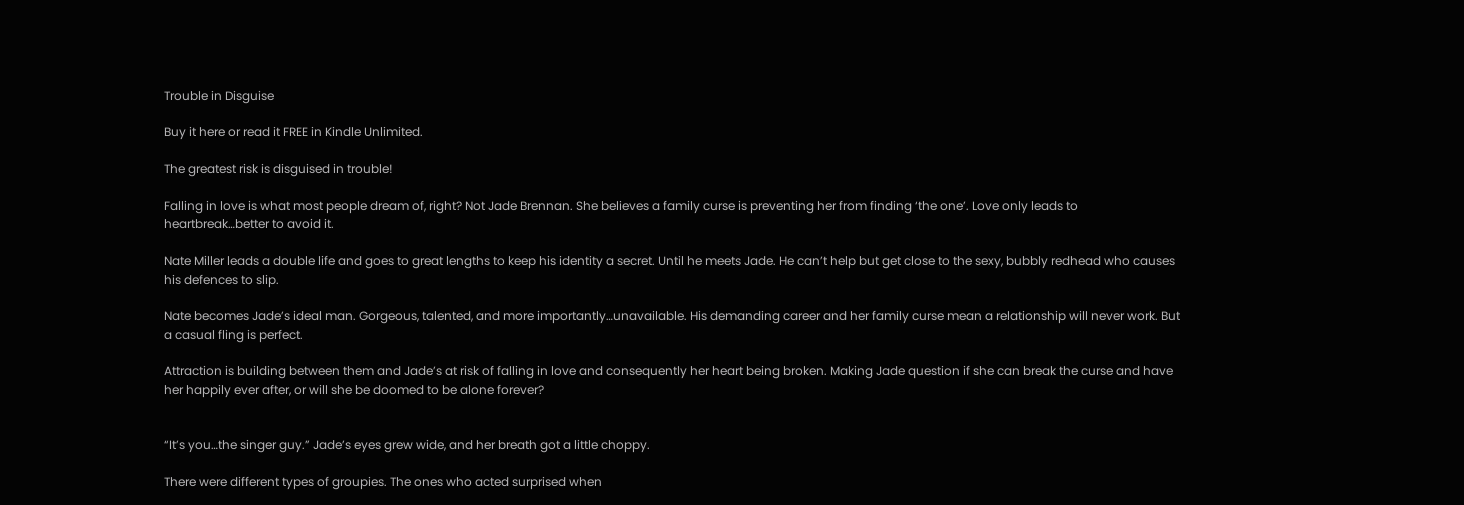Trouble in Disguise

Buy it here or read it FREE in Kindle Unlimited.

The greatest risk is disguised in trouble!

Falling in love is what most people dream of, right? Not Jade Brennan. She believes a family curse is preventing her from finding ‘the one’. Love only leads to heartbreak…better to avoid it.

Nate Miller leads a double life and goes to great lengths to keep his identity a secret. Until he meets Jade. He can’t help but get close to the sexy, bubbly redhead who causes his defences to slip.

Nate becomes Jade’s ideal man. Gorgeous, talented, and more importantly…unavailable. His demanding career and her family curse mean a relationship will never work. But a casual fling is perfect.

Attraction is building between them and Jade’s at risk of falling in love and consequently her heart being broken. Making Jade question if she can break the curse and have her happily ever after, or will she be doomed to be alone forever?


“It’s you…the singer guy.” Jade’s eyes grew wide, and her breath got a little choppy.

There were different types of groupies. The ones who acted surprised when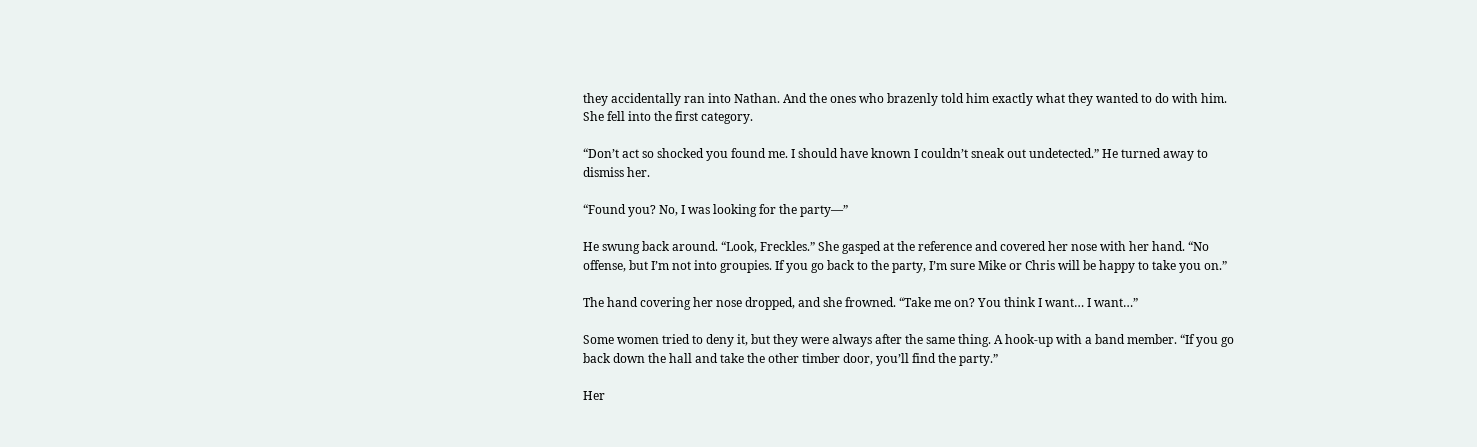they accidentally ran into Nathan. And the ones who brazenly told him exactly what they wanted to do with him. She fell into the first category.

“Don’t act so shocked you found me. I should have known I couldn’t sneak out undetected.” He turned away to dismiss her.

“Found you? No, I was looking for the party—”

He swung back around. “Look, Freckles.” She gasped at the reference and covered her nose with her hand. “No offense, but I’m not into groupies. If you go back to the party, I’m sure Mike or Chris will be happy to take you on.”

The hand covering her nose dropped, and she frowned. “Take me on? You think I want… I want…”

Some women tried to deny it, but they were always after the same thing. A hook-up with a band member. “If you go back down the hall and take the other timber door, you’ll find the party.”

Her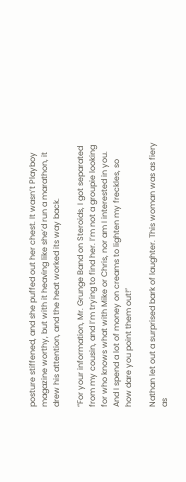posture stiffened, and she puffed out her chest. It wasn’t Playboy magazine worthy, but with it heaving like she’d run a marathon, it drew his attention, and the heat worked its way back.

“For your information, Mr. Grunge Band on Steroids, I got separated from my cousin, and I’m trying to find her. I’m not a groupie looking for who knows what with Mike or Chris, nor am I interested in you. And I spend a lot of money on creams to lighten my freckles, so how dare you point them out!”

Nathan let out a surprised bark of laughter. This woman was as fiery as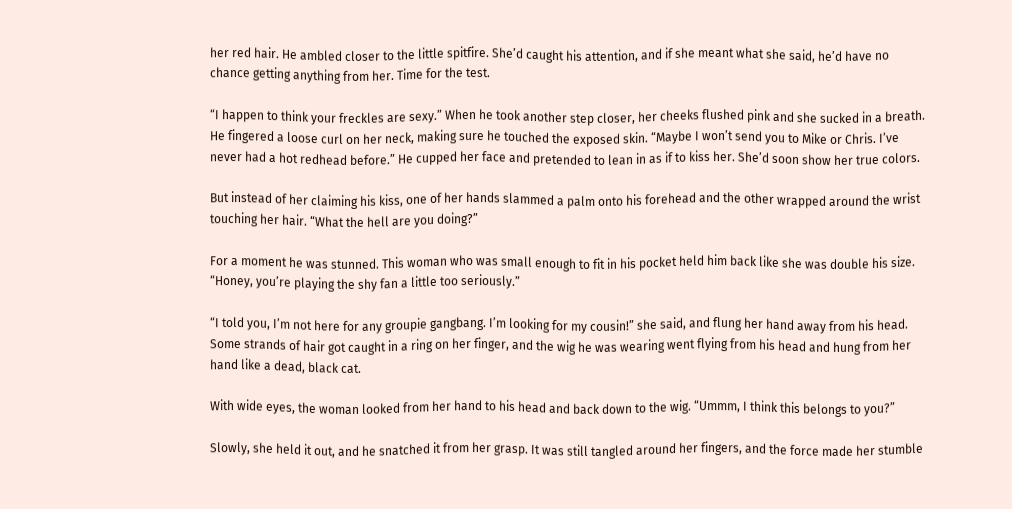her red hair. He ambled closer to the little spitfire. She’d caught his attention, and if she meant what she said, he’d have no chance getting anything from her. Time for the test.

“I happen to think your freckles are sexy.” When he took another step closer, her cheeks flushed pink and she sucked in a breath. He fingered a loose curl on her neck, making sure he touched the exposed skin. “Maybe I won’t send you to Mike or Chris. I’ve never had a hot redhead before.” He cupped her face and pretended to lean in as if to kiss her. She’d soon show her true colors.

But instead of her claiming his kiss, one of her hands slammed a palm onto his forehead and the other wrapped around the wrist touching her hair. “What the hell are you doing?”

For a moment he was stunned. This woman who was small enough to fit in his pocket held him back like she was double his size. “Honey, you’re playing the shy fan a little too seriously.”

“I told you, I’m not here for any groupie gangbang. I’m looking for my cousin!” she said, and flung her hand away from his head. Some strands of hair got caught in a ring on her finger, and the wig he was wearing went flying from his head and hung from her hand like a dead, black cat.

With wide eyes, the woman looked from her hand to his head and back down to the wig. “Ummm, I think this belongs to you?”

Slowly, she held it out, and he snatched it from her grasp. It was still tangled around her fingers, and the force made her stumble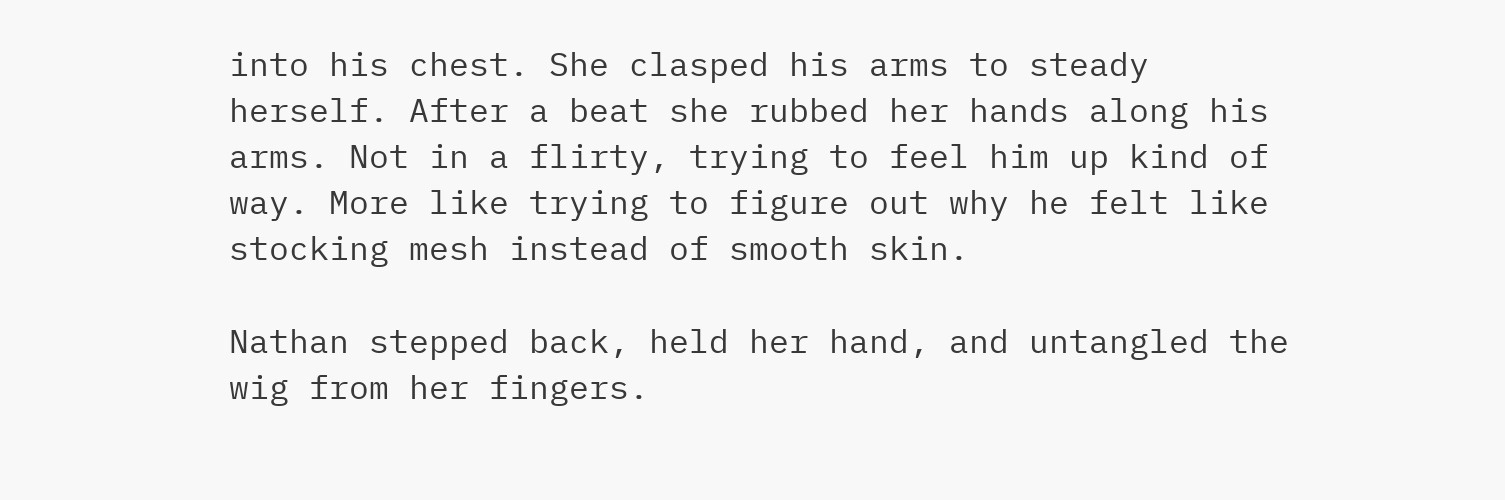into his chest. She clasped his arms to steady herself. After a beat she rubbed her hands along his arms. Not in a flirty, trying to feel him up kind of way. More like trying to figure out why he felt like stocking mesh instead of smooth skin.

Nathan stepped back, held her hand, and untangled the wig from her fingers.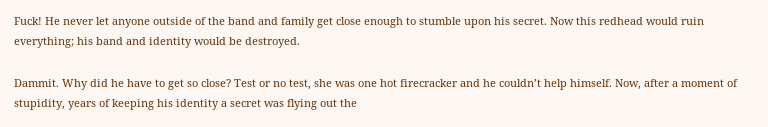Fuck! He never let anyone outside of the band and family get close enough to stumble upon his secret. Now this redhead would ruin everything; his band and identity would be destroyed.

Dammit. Why did he have to get so close? Test or no test, she was one hot firecracker and he couldn’t help himself. Now, after a moment of stupidity, years of keeping his identity a secret was flying out the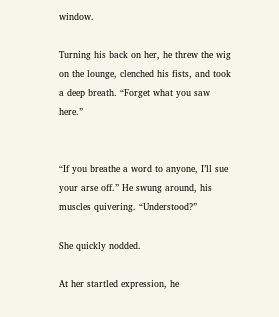window.

Turning his back on her, he threw the wig on the lounge, clenched his fists, and took a deep breath. “Forget what you saw here.”


“If you breathe a word to anyone, I’ll sue your arse off.” He swung around, his muscles quivering. “Understood?”

She quickly nodded.

At her startled expression, he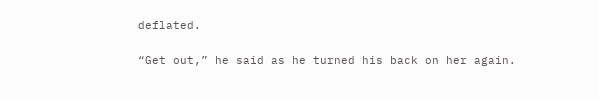deflated.

“Get out,” he said as he turned his back on her again.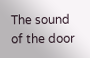The sound of the door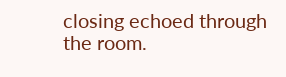closing echoed through the room.